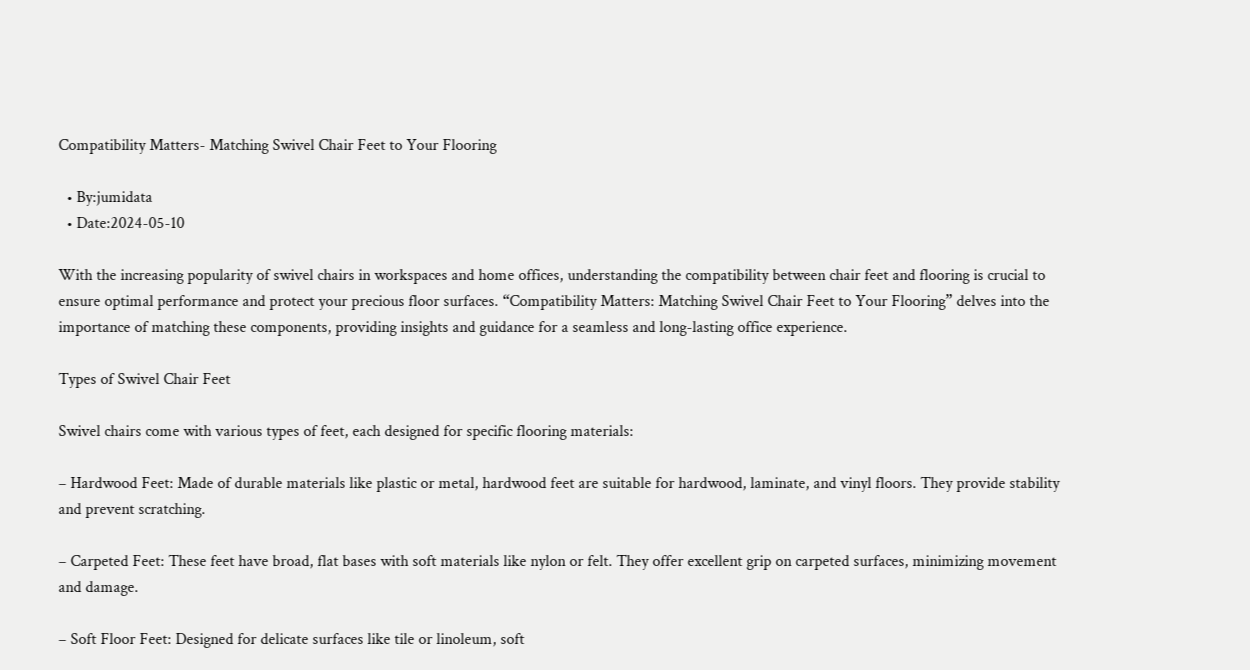Compatibility Matters- Matching Swivel Chair Feet to Your Flooring

  • By:jumidata
  • Date:2024-05-10

With the increasing popularity of swivel chairs in workspaces and home offices, understanding the compatibility between chair feet and flooring is crucial to ensure optimal performance and protect your precious floor surfaces. “Compatibility Matters: Matching Swivel Chair Feet to Your Flooring” delves into the importance of matching these components, providing insights and guidance for a seamless and long-lasting office experience.

Types of Swivel Chair Feet

Swivel chairs come with various types of feet, each designed for specific flooring materials:

– Hardwood Feet: Made of durable materials like plastic or metal, hardwood feet are suitable for hardwood, laminate, and vinyl floors. They provide stability and prevent scratching.

– Carpeted Feet: These feet have broad, flat bases with soft materials like nylon or felt. They offer excellent grip on carpeted surfaces, minimizing movement and damage.

– Soft Floor Feet: Designed for delicate surfaces like tile or linoleum, soft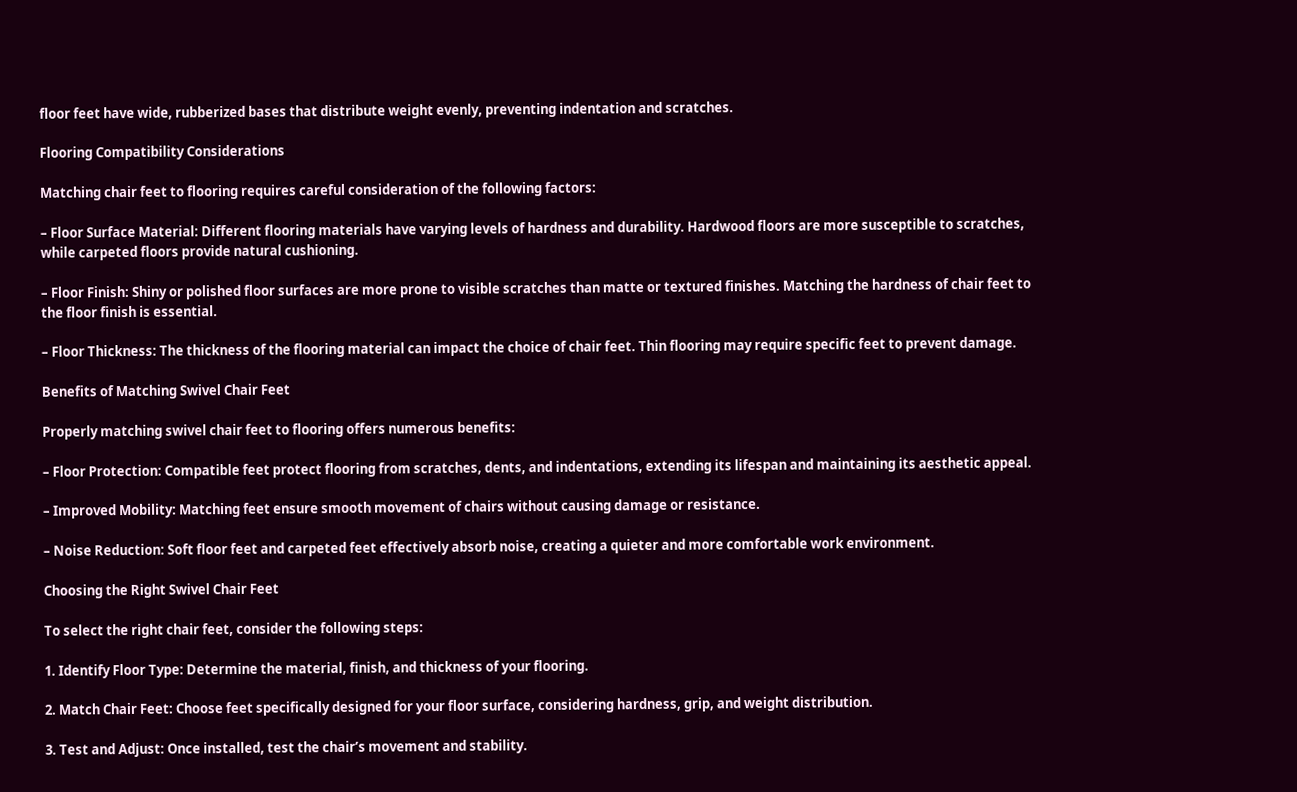floor feet have wide, rubberized bases that distribute weight evenly, preventing indentation and scratches.

Flooring Compatibility Considerations

Matching chair feet to flooring requires careful consideration of the following factors:

– Floor Surface Material: Different flooring materials have varying levels of hardness and durability. Hardwood floors are more susceptible to scratches, while carpeted floors provide natural cushioning.

– Floor Finish: Shiny or polished floor surfaces are more prone to visible scratches than matte or textured finishes. Matching the hardness of chair feet to the floor finish is essential.

– Floor Thickness: The thickness of the flooring material can impact the choice of chair feet. Thin flooring may require specific feet to prevent damage.

Benefits of Matching Swivel Chair Feet

Properly matching swivel chair feet to flooring offers numerous benefits:

– Floor Protection: Compatible feet protect flooring from scratches, dents, and indentations, extending its lifespan and maintaining its aesthetic appeal.

– Improved Mobility: Matching feet ensure smooth movement of chairs without causing damage or resistance.

– Noise Reduction: Soft floor feet and carpeted feet effectively absorb noise, creating a quieter and more comfortable work environment.

Choosing the Right Swivel Chair Feet

To select the right chair feet, consider the following steps:

1. Identify Floor Type: Determine the material, finish, and thickness of your flooring.

2. Match Chair Feet: Choose feet specifically designed for your floor surface, considering hardness, grip, and weight distribution.

3. Test and Adjust: Once installed, test the chair’s movement and stability.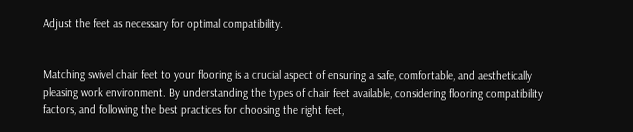Adjust the feet as necessary for optimal compatibility.


Matching swivel chair feet to your flooring is a crucial aspect of ensuring a safe, comfortable, and aesthetically pleasing work environment. By understanding the types of chair feet available, considering flooring compatibility factors, and following the best practices for choosing the right feet,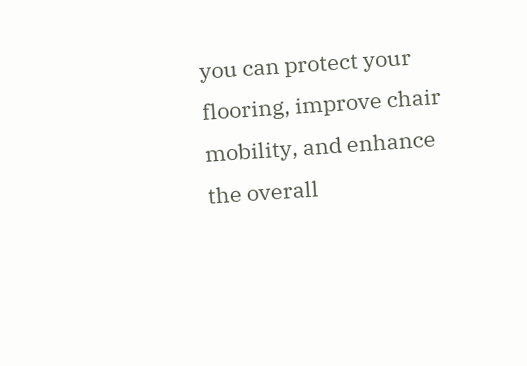you can protect your flooring, improve chair mobility, and enhance the overall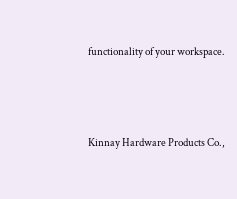functionality of your workspace.



Kinnay Hardware Products Co.,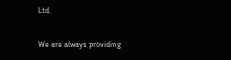Ltd.

We are always providing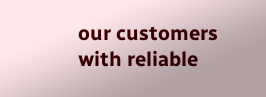our customers with reliable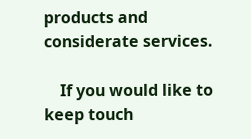products and considerate services.

    If you would like to keep touch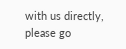with us directly, please go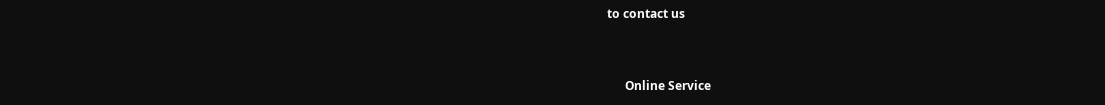to contact us


      Online Service